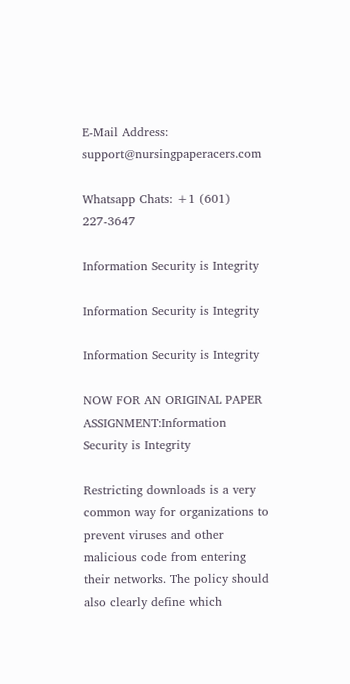E-Mail Address: support@nursingpaperacers.com

Whatsapp Chats: +1 (601) 227-3647

Information Security is Integrity

Information Security is Integrity

Information Security is Integrity

NOW FOR AN ORIGINAL PAPER ASSIGNMENT:Information Security is Integrity

Restricting downloads is a very common way for organizations to prevent viruses and other malicious code from entering their networks. The policy should also clearly define which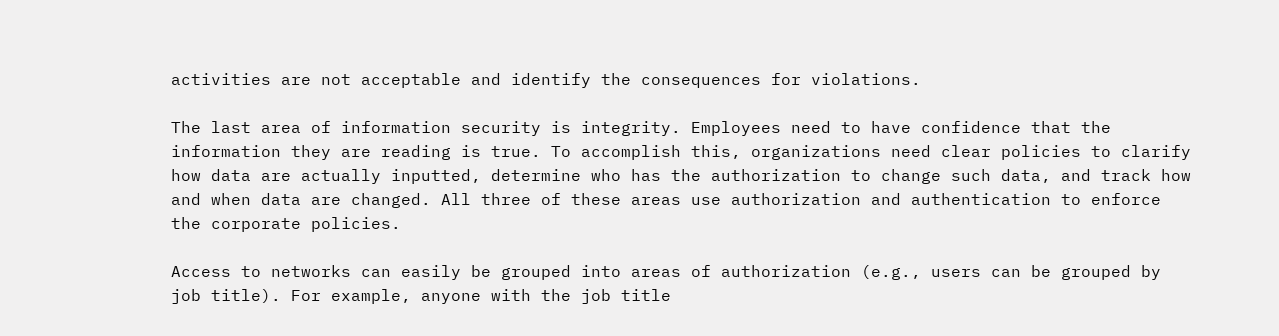activities are not acceptable and identify the consequences for violations.

The last area of information security is integrity. Employees need to have confidence that the information they are reading is true. To accomplish this, organizations need clear policies to clarify how data are actually inputted, determine who has the authorization to change such data, and track how and when data are changed. All three of these areas use authorization and authentication to enforce the corporate policies.

Access to networks can easily be grouped into areas of authorization (e.g., users can be grouped by job title). For example, anyone with the job title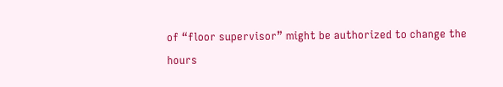of “floor supervisor” might be authorized to change the hours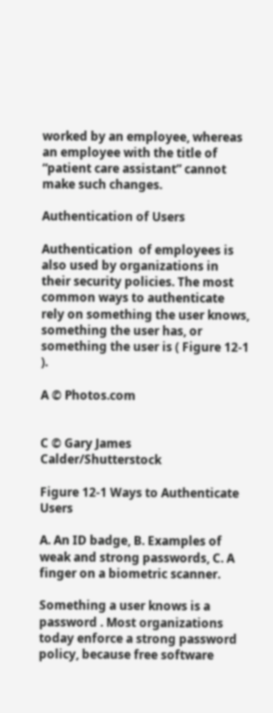worked by an employee, whereas an employee with the title of “patient care assistant” cannot make such changes.

Authentication of Users

Authentication  of employees is also used by organizations in their security policies. The most common ways to authenticate rely on something the user knows, something the user has, or something the user is ( Figure 12-1 ).

A © Photos.com


C © Gary James Calder/Shutterstock

Figure 12-1 Ways to Authenticate Users

A. An ID badge, B. Examples of weak and strong passwords, C. A finger on a biometric scanner.

Something a user knows is a  password . Most organizations today enforce a strong password policy, because free software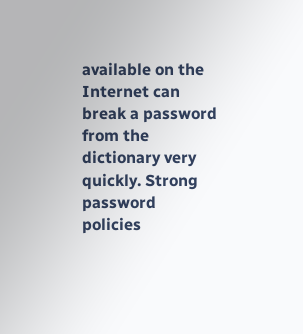available on the Internet can break a password from the dictionary very quickly. Strong password policies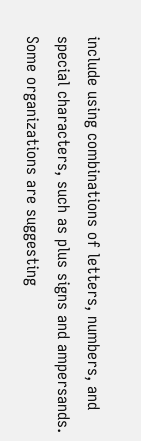include using combinations of letters, numbers, and special characters, such as plus signs and ampersands. Some organizations are suggesting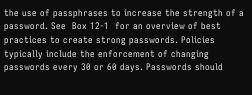the use of passphrases to increase the strength of a password. See  Box 12-1  for an overview of best practices to create strong passwords. Policies typically include the enforcement of changing passwords every 30 or 60 days. Passwords should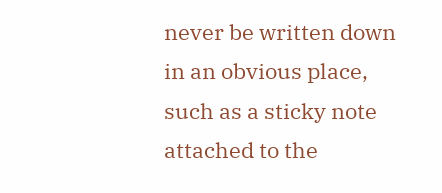never be written down in an obvious place, such as a sticky note attached to the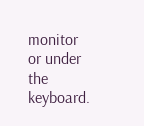monitor or under the keyboard.